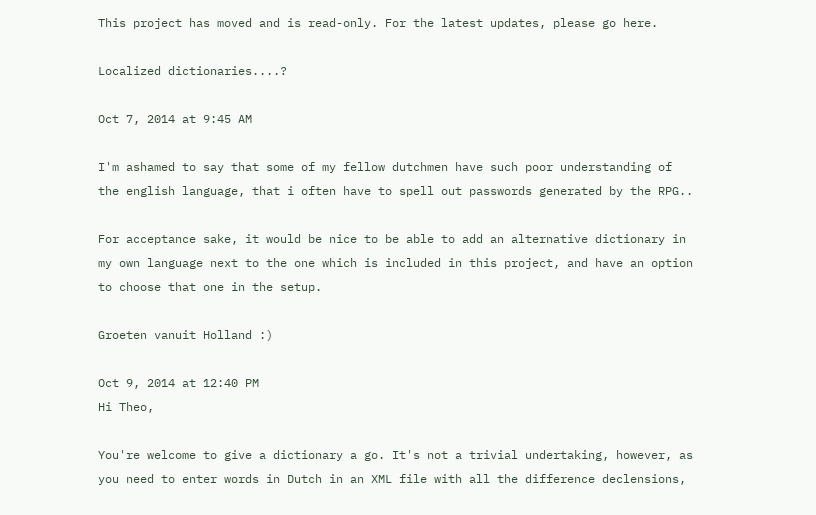This project has moved and is read-only. For the latest updates, please go here.

Localized dictionaries....?

Oct 7, 2014 at 9:45 AM

I'm ashamed to say that some of my fellow dutchmen have such poor understanding of the english language, that i often have to spell out passwords generated by the RPG..

For acceptance sake, it would be nice to be able to add an alternative dictionary in my own language next to the one which is included in this project, and have an option to choose that one in the setup.

Groeten vanuit Holland :)

Oct 9, 2014 at 12:40 PM
Hi Theo,

You're welcome to give a dictionary a go. It's not a trivial undertaking, however, as you need to enter words in Dutch in an XML file with all the difference declensions,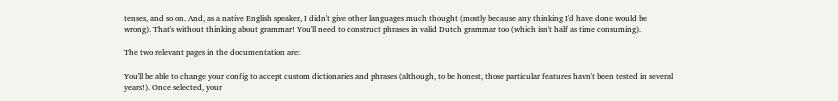tenses, and so on. And, as a native English speaker, I didn't give other languages much thought (mostly because any thinking I'd have done would be wrong). That's without thinking about grammar! You'll need to construct phrases in valid Dutch grammar too (which isn't half as time consuming).

The two relevant pages in the documentation are:

You'll be able to change your config to accept custom dictionaries and phrases (although, to be honest, those particular features havn't been tested in several years!). Once selected, your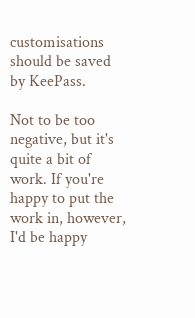customisations should be saved by KeePass.

Not to be too negative, but it's quite a bit of work. If you're happy to put the work in, however, I'd be happy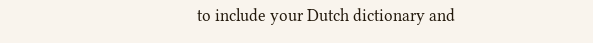to include your Dutch dictionary and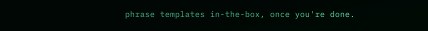phrase templates in-the-box, once you're done.